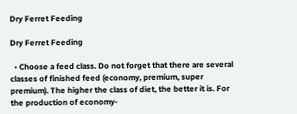Dry Ferret Feeding

Dry Ferret Feeding

  • Choose a feed class. Do not forget that there are several classes of finished feed (economy, premium, super premium). The higher the class of diet, the better it is. For the production of economy-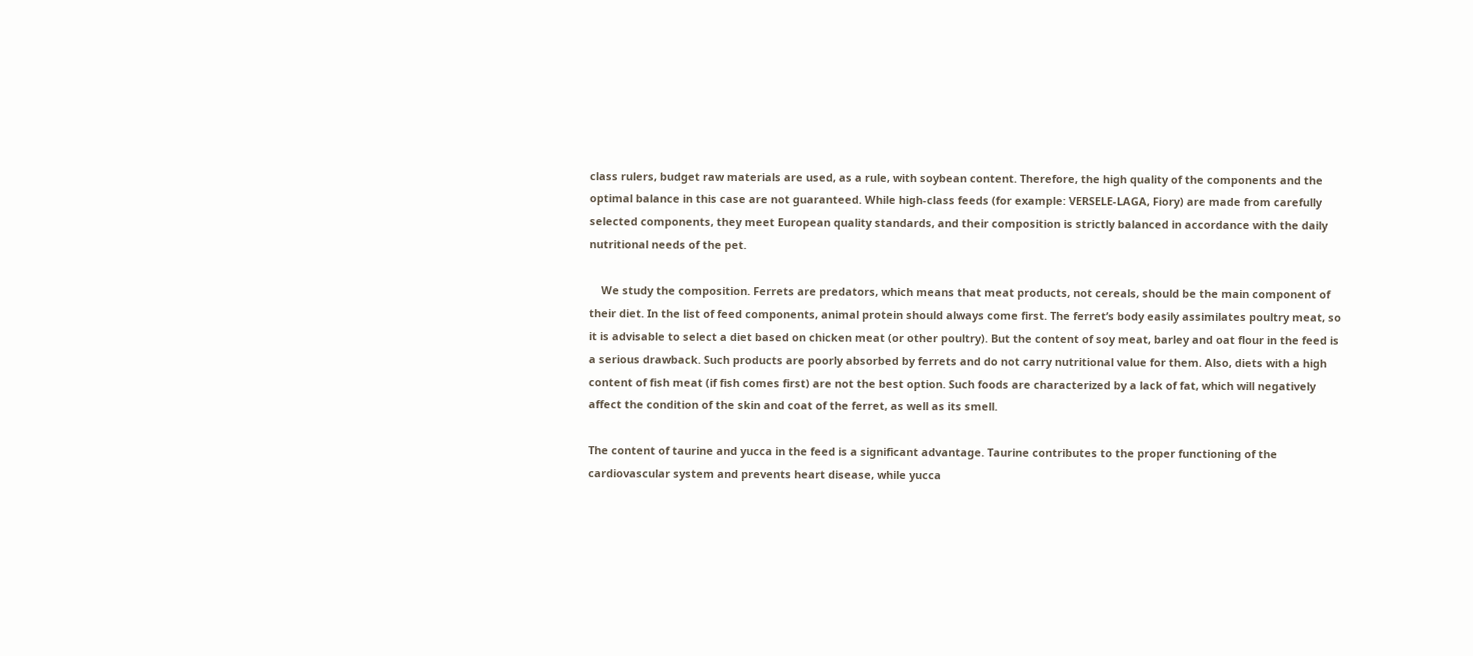class rulers, budget raw materials are used, as a rule, with soybean content. Therefore, the high quality of the components and the optimal balance in this case are not guaranteed. While high-class feeds (for example: VERSELE-LAGA, Fiory) are made from carefully selected components, they meet European quality standards, and their composition is strictly balanced in accordance with the daily nutritional needs of the pet.

    We study the composition. Ferrets are predators, which means that meat products, not cereals, should be the main component of their diet. In the list of feed components, animal protein should always come first. The ferret’s body easily assimilates poultry meat, so it is advisable to select a diet based on chicken meat (or other poultry). But the content of soy meat, barley and oat flour in the feed is a serious drawback. Such products are poorly absorbed by ferrets and do not carry nutritional value for them. Also, diets with a high content of fish meat (if fish comes first) are not the best option. Such foods are characterized by a lack of fat, which will negatively affect the condition of the skin and coat of the ferret, as well as its smell.

The content of taurine and yucca in the feed is a significant advantage. Taurine contributes to the proper functioning of the cardiovascular system and prevents heart disease, while yucca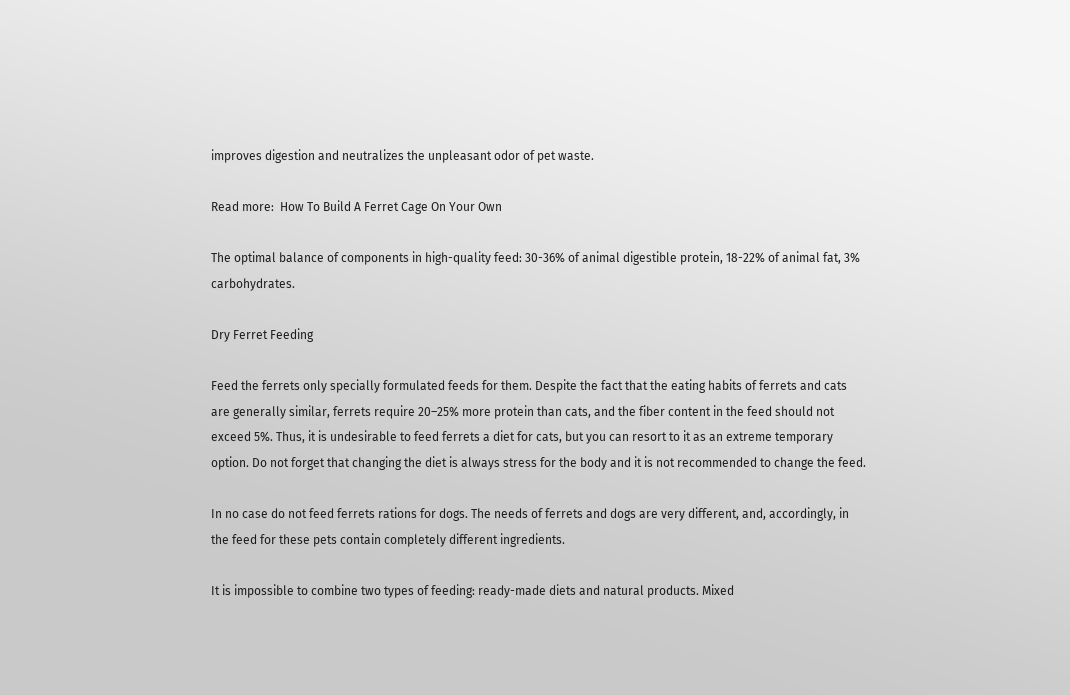improves digestion and neutralizes the unpleasant odor of pet waste.

Read more:  How To Build A Ferret Cage On Your Own

The optimal balance of components in high-quality feed: 30-36% of animal digestible protein, 18-22% of animal fat, 3% carbohydrates.

Dry Ferret Feeding

Feed the ferrets only specially formulated feeds for them. Despite the fact that the eating habits of ferrets and cats are generally similar, ferrets require 20–25% more protein than cats, and the fiber content in the feed should not exceed 5%. Thus, it is undesirable to feed ferrets a diet for cats, but you can resort to it as an extreme temporary option. Do not forget that changing the diet is always stress for the body and it is not recommended to change the feed.

In no case do not feed ferrets rations for dogs. The needs of ferrets and dogs are very different, and, accordingly, in the feed for these pets contain completely different ingredients.

It is impossible to combine two types of feeding: ready-made diets and natural products. Mixed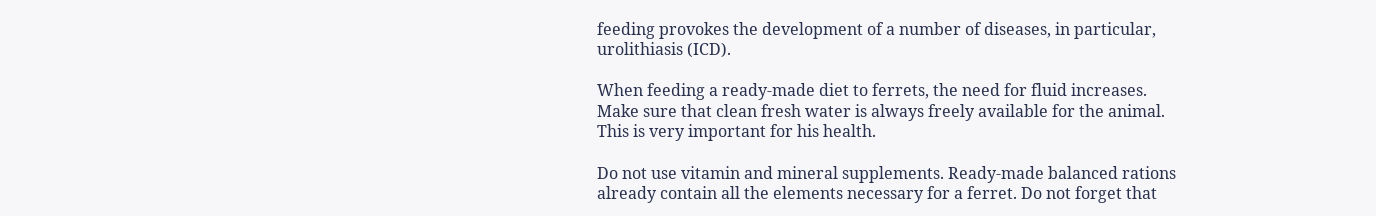feeding provokes the development of a number of diseases, in particular, urolithiasis (ICD).

When feeding a ready-made diet to ferrets, the need for fluid increases. Make sure that clean fresh water is always freely available for the animal. This is very important for his health.

Do not use vitamin and mineral supplements. Ready-made balanced rations already contain all the elements necessary for a ferret. Do not forget that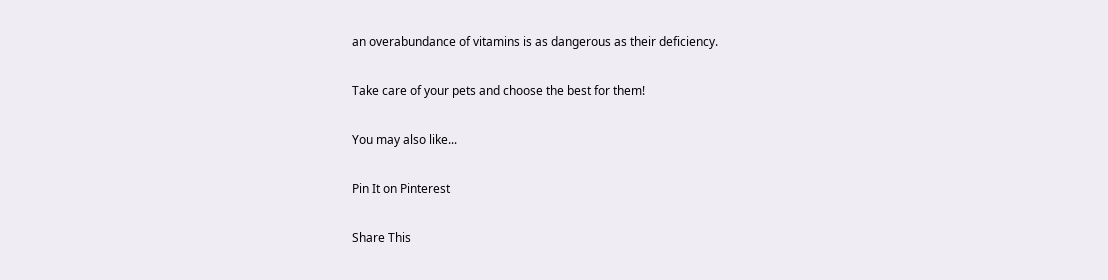an overabundance of vitamins is as dangerous as their deficiency.

Take care of your pets and choose the best for them!

You may also like...

Pin It on Pinterest

Share This